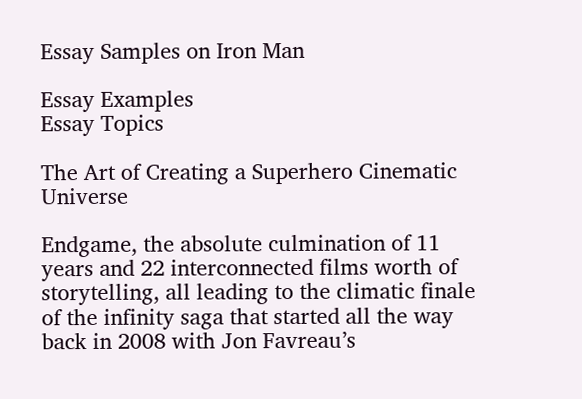Essay Samples on Iron Man

Essay Examples
Essay Topics

The Art of Creating a Superhero Cinematic Universe

Endgame, the absolute culmination of 11 years and 22 interconnected films worth of storytelling, all leading to the climatic finale of the infinity saga that started all the way back in 2008 with Jon Favreau’s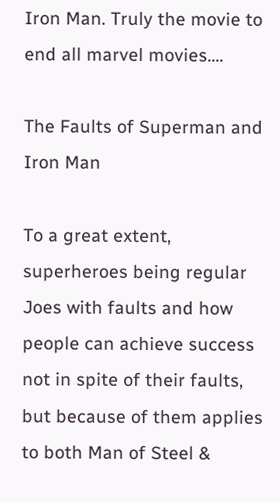Iron Man. Truly the movie to end all marvel movies....

The Faults of Superman and Iron Man

To a great extent, superheroes being regular Joes with faults and how people can achieve success not in spite of their faults, but because of them applies to both Man of Steel &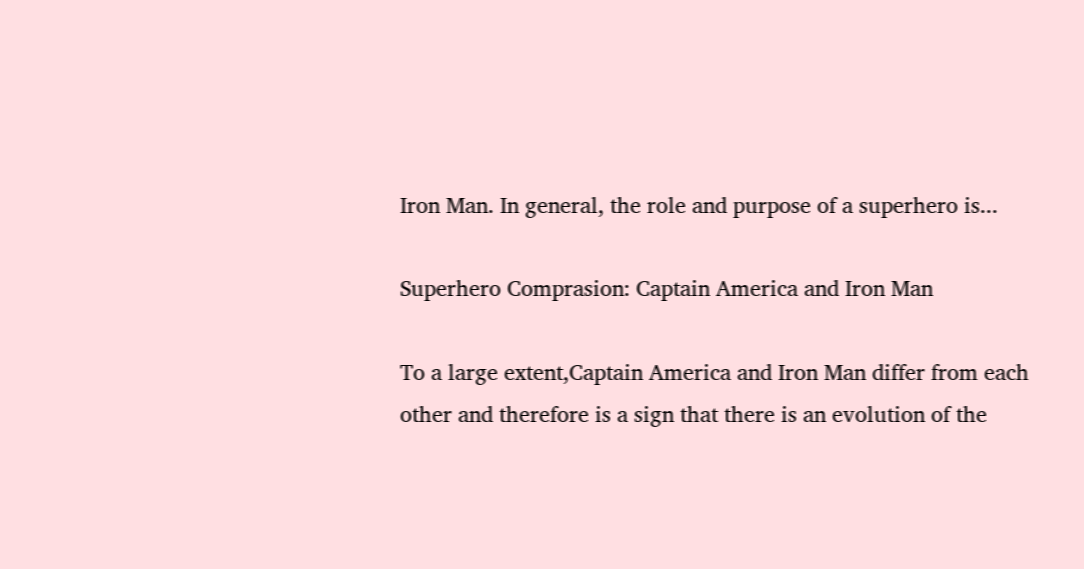Iron Man. In general, the role and purpose of a superhero is...

Superhero Comprasion: Captain America and Iron Man

To a large extent,Captain America and Iron Man differ from each other and therefore is a sign that there is an evolution of the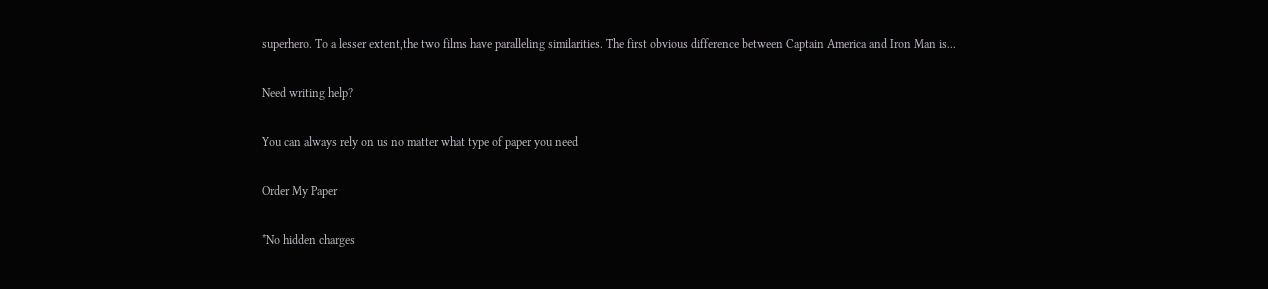superhero. To a lesser extent,the two films have paralleling similarities. The first obvious difference between Captain America and Iron Man is...

Need writing help?

You can always rely on us no matter what type of paper you need

Order My Paper

*No hidden charges